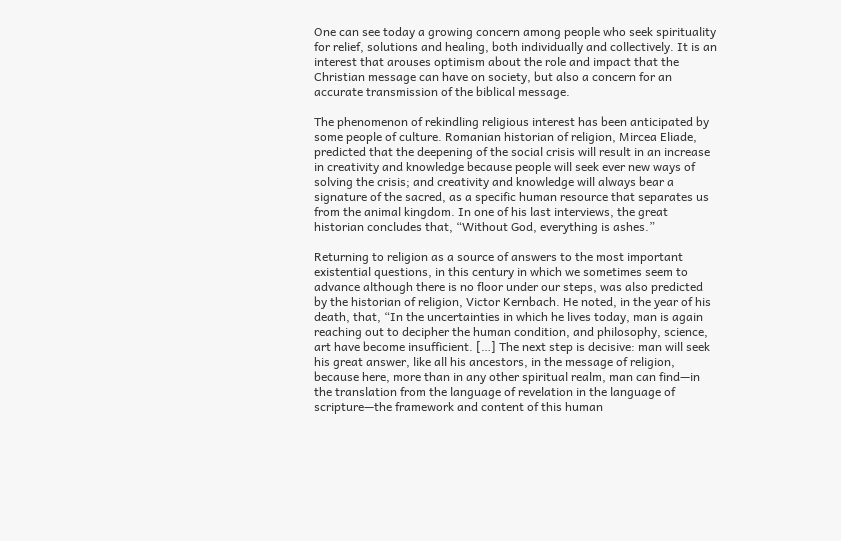One can see today a growing concern among people who seek spirituality for relief, solutions and healing, both individually and collectively. It is an interest that arouses optimism about the role and impact that the Christian message can have on society, but also a concern for an accurate transmission of the biblical message.

The phenomenon of rekindling religious interest has been anticipated by some people of culture. Romanian historian of religion, Mircea Eliade, predicted that the deepening of the social crisis will result in an increase in creativity and knowledge because people will seek ever new ways of solving the crisis; and creativity and knowledge will always bear a signature of the sacred, as a specific human resource that separates us from the animal kingdom. In one of his last interviews, the great historian concludes that, “Without God, everything is ashes.”

Returning to religion as a source of answers to the most important existential questions, in this century in which we sometimes seem to advance although there is no floor under our steps, was also predicted by the historian of religion, Victor Kernbach. He noted, in the year of his death, that, “In the uncertainties in which he lives today, man is again reaching out to decipher the human condition, and philosophy, science, art have become insufficient. […] The next step is decisive: man will seek his great answer, like all his ancestors, in the message of religion, because here, more than in any other spiritual realm, man can find—in the translation from the language of revelation in the language of scripture—the framework and content of this human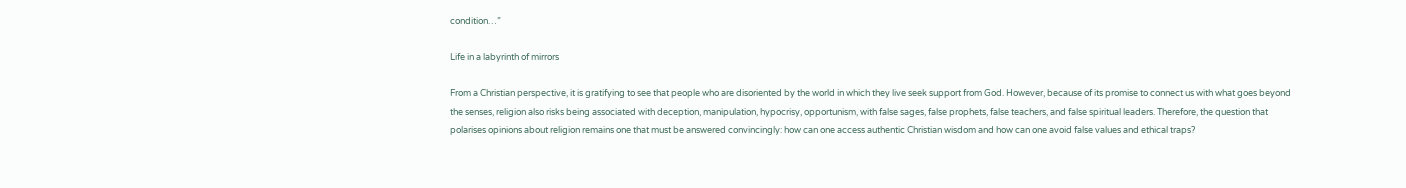condition…”

Life in a labyrinth of mirrors

From a Christian perspective, it is gratifying to see that people who are disoriented by the world in which they live seek support from God. However, because of its promise to connect us with what goes beyond the senses, religion also risks being associated with deception, manipulation, hypocrisy, opportunism, with false sages, false prophets, false teachers, and false spiritual leaders. Therefore, the question that polarises opinions about religion remains one that must be answered convincingly: how can one access authentic Christian wisdom and how can one avoid false values and ethical traps?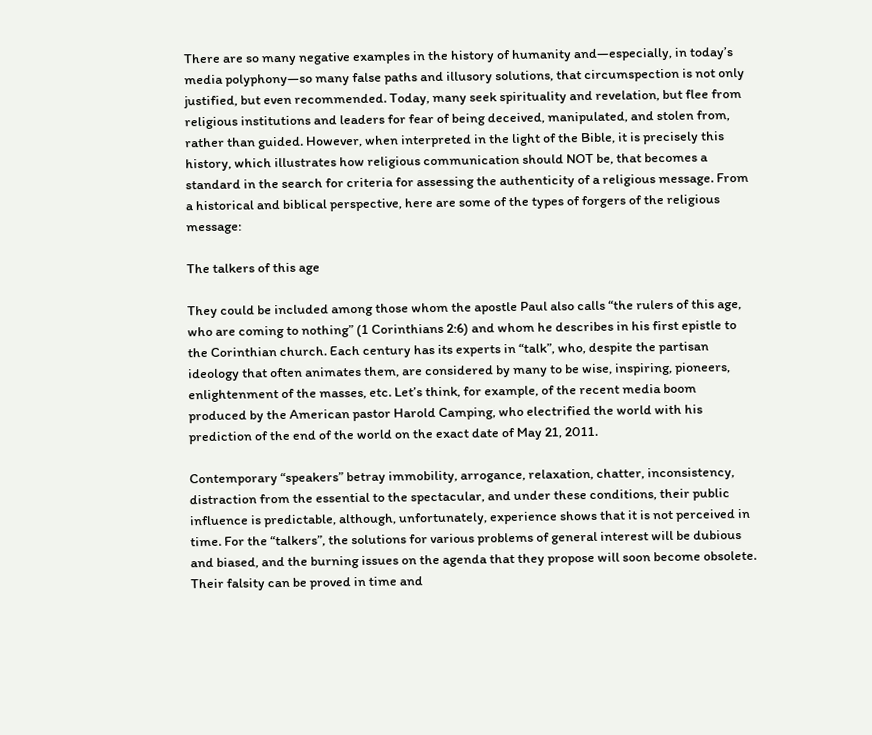There are so many negative examples in the history of humanity and—especially, in today’s media polyphony—so many false paths and illusory solutions, that circumspection is not only justified, but even recommended. Today, many seek spirituality and revelation, but flee from religious institutions and leaders for fear of being deceived, manipulated, and stolen from, rather than guided. However, when interpreted in the light of the Bible, it is precisely this history, which illustrates how religious communication should NOT be, that becomes a standard in the search for criteria for assessing the authenticity of a religious message. From a historical and biblical perspective, here are some of the types of forgers of the religious message:

The talkers of this age

They could be included among those whom the apostle Paul also calls “the rulers of this age, who are coming to nothing” (1 Corinthians 2:6) and whom he describes in his first epistle to the Corinthian church. Each century has its experts in “talk”, who, despite the partisan ideology that often animates them, are considered by many to be wise, inspiring, pioneers, enlightenment of the masses, etc. Let’s think, for example, of the recent media boom produced by the American pastor Harold Camping, who electrified the world with his prediction of the end of the world on the exact date of May 21, 2011.

Contemporary “speakers” betray immobility, arrogance, relaxation, chatter, inconsistency, distraction from the essential to the spectacular, and under these conditions, their public influence is predictable, although, unfortunately, experience shows that it is not perceived in time. For the “talkers”, the solutions for various problems of general interest will be dubious and biased, and the burning issues on the agenda that they propose will soon become obsolete. Their falsity can be proved in time and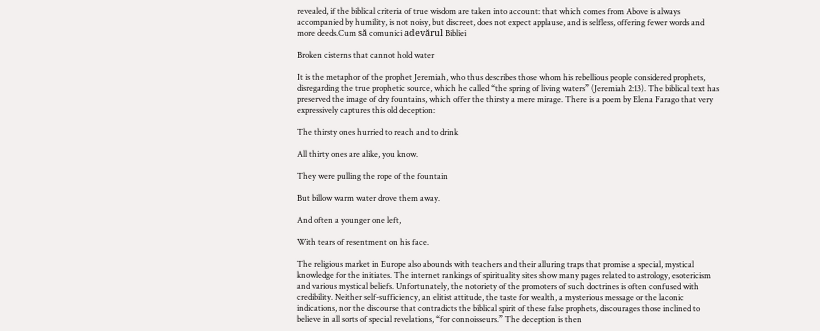revealed, if the biblical criteria of true wisdom are taken into account: that which comes from Above is always accompanied by humility, is not noisy, but discreet, does not expect applause, and is selfless, offering fewer words and more deeds.Cum să comunici adevărul Bibliei

Broken cisterns that cannot hold water

It is the metaphor of the prophet Jeremiah, who thus describes those whom his rebellious people considered prophets, disregarding the true prophetic source, which he called “the spring of living waters” (Jeremiah 2:13). The biblical text has preserved the image of dry fountains, which offer the thirsty a mere mirage. There is a poem by Elena Farago that very expressively captures this old deception:

The thirsty ones hurried to reach and to drink

All thirty ones are alike, you know.

They were pulling the rope of the fountain

But billow warm water drove them away.

And often a younger one left,

With tears of resentment on his face.

The religious market in Europe also abounds with teachers and their alluring traps that promise a special, mystical knowledge for the initiates. The internet rankings of spirituality sites show many pages related to astrology, esotericism and various mystical beliefs. Unfortunately, the notoriety of the promoters of such doctrines is often confused with credibility. Neither self-sufficiency, an elitist attitude, the taste for wealth, a mysterious message or the laconic indications, nor the discourse that contradicts the biblical spirit of these false prophets, discourages those inclined to believe in all sorts of special revelations, “for connoisseurs.” The deception is then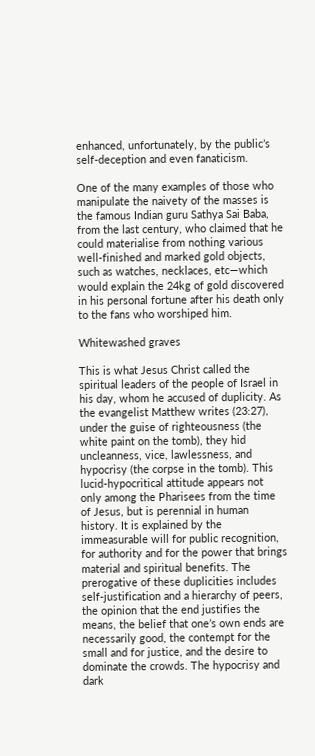enhanced, unfortunately, by the public’s self-deception and even fanaticism.

One of the many examples of those who manipulate the naivety of the masses is the famous Indian guru Sathya Sai Baba, from the last century, who claimed that he could materialise from nothing various well-finished and marked gold objects, such as watches, necklaces, etc—which would explain the 24kg of gold discovered in his personal fortune after his death only to the fans who worshiped him.

Whitewashed graves

This is what Jesus Christ called the spiritual leaders of the people of Israel in his day, whom he accused of duplicity. As the evangelist Matthew writes (23:27), under the guise of righteousness (the white paint on the tomb), they hid uncleanness, vice, lawlessness, and hypocrisy (the corpse in the tomb). This lucid-hypocritical attitude appears not only among the Pharisees from the time of Jesus, but is perennial in human history. It is explained by the immeasurable will for public recognition, for authority and for the power that brings material and spiritual benefits. The prerogative of these duplicities includes self-justification and a hierarchy of peers, the opinion that the end justifies the means, the belief that one’s own ends are necessarily good, the contempt for the small and for justice, and the desire to dominate the crowds. The hypocrisy and dark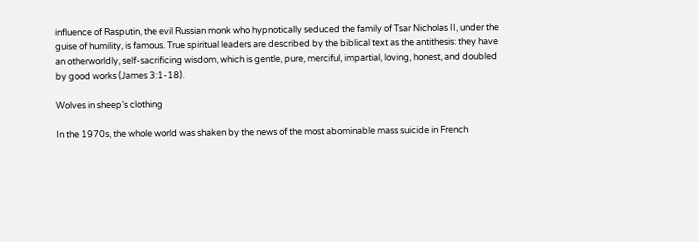influence of Rasputin, the evil Russian monk who hypnotically seduced the family of Tsar Nicholas II, under the guise of humility, is famous. True spiritual leaders are described by the biblical text as the antithesis: they have an otherworldly, self-sacrificing wisdom, which is gentle, pure, merciful, impartial, loving, honest, and doubled by good works (James 3:1-18).

Wolves in sheep’s clothing

In the 1970s, the whole world was shaken by the news of the most abominable mass suicide in French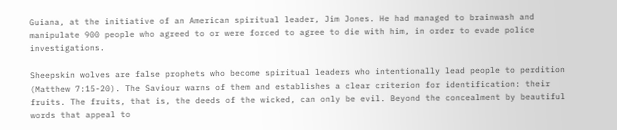Guiana, at the initiative of an American spiritual leader, Jim Jones. He had managed to brainwash and manipulate 900 people who agreed to or were forced to agree to die with him, in order to evade police investigations.

Sheepskin wolves are false prophets who become spiritual leaders who intentionally lead people to perdition (Matthew 7:15-20). The Saviour warns of them and establishes a clear criterion for identification: their fruits. The fruits, that is, the deeds of the wicked, can only be evil. Beyond the concealment by beautiful words that appeal to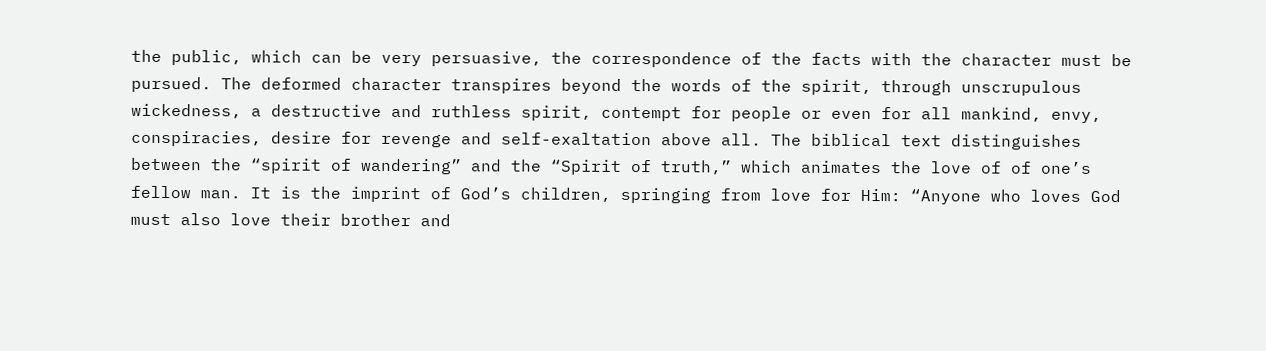the public, which can be very persuasive, the correspondence of the facts with the character must be pursued. The deformed character transpires beyond the words of the spirit, through unscrupulous wickedness, a destructive and ruthless spirit, contempt for people or even for all mankind, envy, conspiracies, desire for revenge and self-exaltation above all. The biblical text distinguishes between the “spirit of wandering” and the “Spirit of truth,” which animates the love of of one’s fellow man. It is the imprint of God’s children, springing from love for Him: “Anyone who loves God must also love their brother and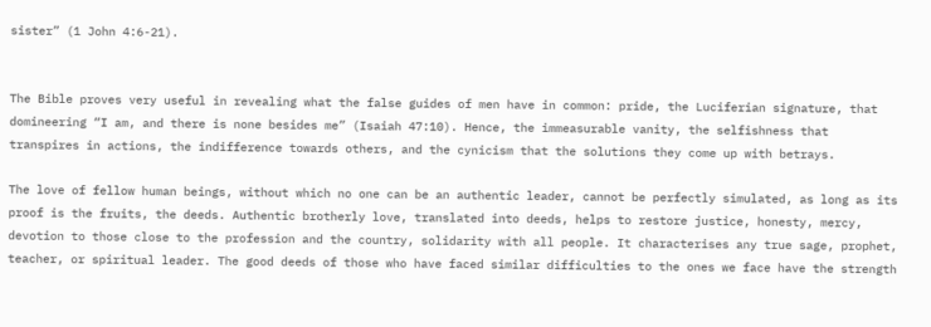sister” (1 John 4:6-21).


The Bible proves very useful in revealing what the false guides of men have in common: pride, the Luciferian signature, that domineering “I am, and there is none besides me” (Isaiah 47:10). Hence, the immeasurable vanity, the selfishness that transpires in actions, the indifference towards others, and the cynicism that the solutions they come up with betrays.

The love of fellow human beings, without which no one can be an authentic leader, cannot be perfectly simulated, as long as its proof is the fruits, the deeds. Authentic brotherly love, translated into deeds, helps to restore justice, honesty, mercy, devotion to those close to the profession and the country, solidarity with all people. It characterises any true sage, prophet, teacher, or spiritual leader. The good deeds of those who have faced similar difficulties to the ones we face have the strength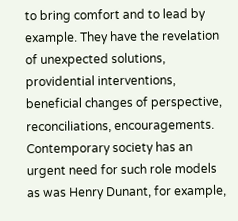to bring comfort and to lead by example. They have the revelation of unexpected solutions, providential interventions, beneficial changes of perspective, reconciliations, encouragements. Contemporary society has an urgent need for such role models as was Henry Dunant, for example,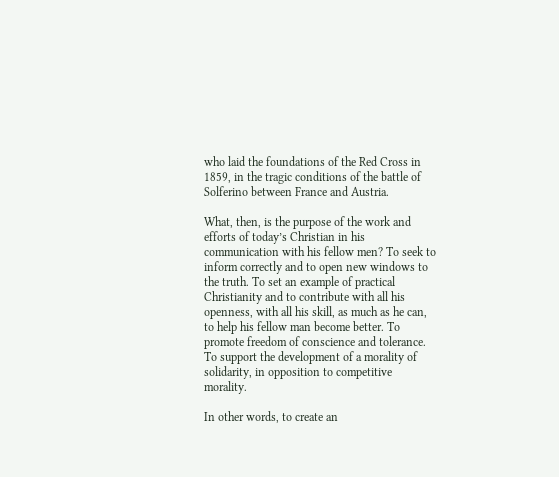who laid the foundations of the Red Cross in 1859, in the tragic conditions of the battle of Solferino between France and Austria.

What, then, is the purpose of the work and efforts of today’s Christian in his communication with his fellow men? To seek to inform correctly and to open new windows to the truth. To set an example of practical Christianity and to contribute with all his openness, with all his skill, as much as he can, to help his fellow man become better. To promote freedom of conscience and tolerance. To support the development of a morality of solidarity, in opposition to competitive morality.

In other words, to create an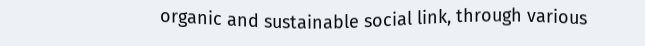organic and sustainable social link, through various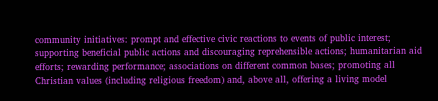community initiatives: prompt and effective civic reactions to events of public interest; supporting beneficial public actions and discouraging reprehensible actions; humanitarian aid efforts; rewarding performance; associations on different common bases; promoting all Christian values (including religious freedom) and, above all, offering a living model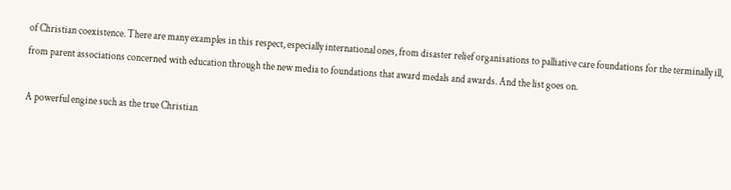of Christian coexistence. There are many examples in this respect, especially international ones, from disaster relief organisations to palliative care foundations for the terminally ill, from parent associations concerned with education through the new media to foundations that award medals and awards. And the list goes on.

A powerful engine such as the true Christian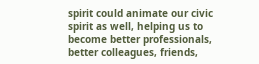spirit could animate our civic spirit as well, helping us to become better professionals, better colleagues, friends,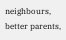neighbours, better parents,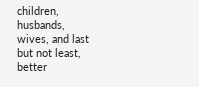children, husbands, wives, and last but not least, better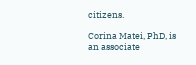citizens.

Corina Matei, PhD, is an associate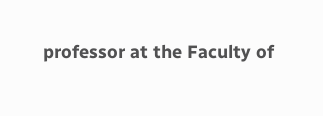professor at the Faculty of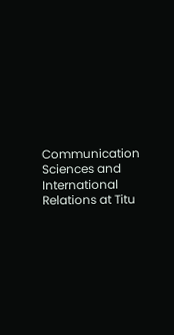Communication Sciences and International Relations at Titu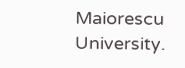Maiorescu University.